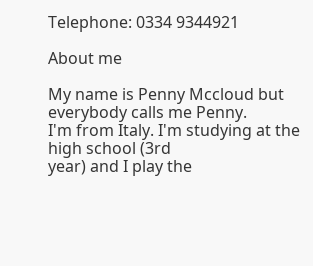Telephone: 0334 9344921

About me

My name is Penny Mccloud but everybody calls me Penny.
I'm from Italy. I'm studying at the high school (3rd
year) and I play the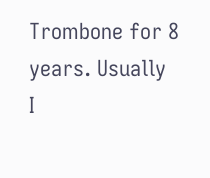Trombone for 8 years. Usually
I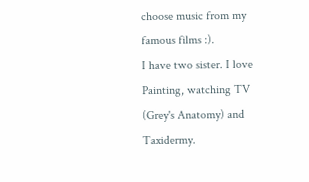choose music from my famous films :).
I have two sister. I love Painting, watching TV (Grey's Anatomy) and Taxidermy.